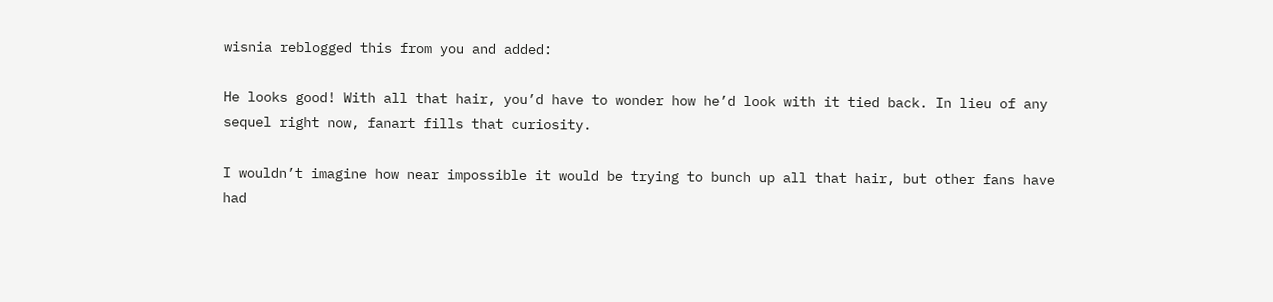wisnia reblogged this from you and added:

He looks good! With all that hair, you’d have to wonder how he’d look with it tied back. In lieu of any sequel right now, fanart fills that curiosity.

I wouldn’t imagine how near impossible it would be trying to bunch up all that hair, but other fans have had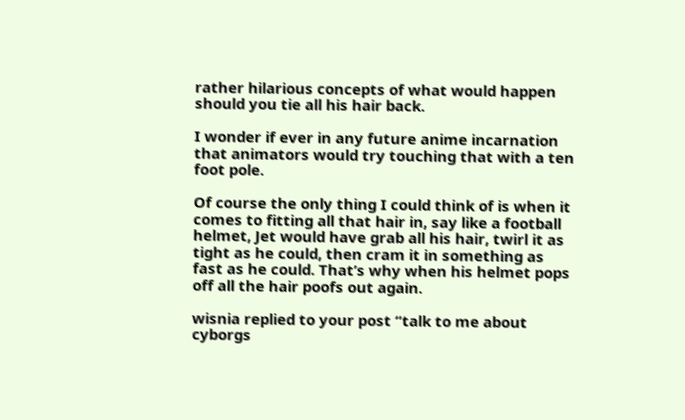rather hilarious concepts of what would happen should you tie all his hair back.

I wonder if ever in any future anime incarnation that animators would try touching that with a ten foot pole.

Of course the only thing I could think of is when it comes to fitting all that hair in, say like a football helmet, Jet would have grab all his hair, twirl it as tight as he could, then cram it in something as fast as he could. That’s why when his helmet pops off all the hair poofs out again.

wisnia replied to your post “talk to me about cyborgs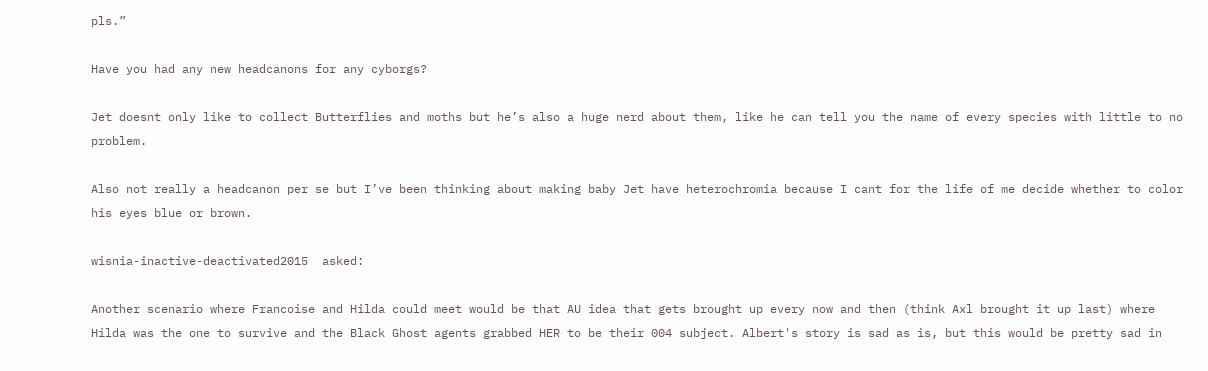pls.”

Have you had any new headcanons for any cyborgs?

Jet doesnt only like to collect Butterflies and moths but he’s also a huge nerd about them, like he can tell you the name of every species with little to no problem.

Also not really a headcanon per se but I’ve been thinking about making baby Jet have heterochromia because I cant for the life of me decide whether to color his eyes blue or brown.

wisnia-inactive-deactivated2015  asked:

Another scenario where Francoise and Hilda could meet would be that AU idea that gets brought up every now and then (think Axl brought it up last) where Hilda was the one to survive and the Black Ghost agents grabbed HER to be their 004 subject. Albert's story is sad as is, but this would be pretty sad in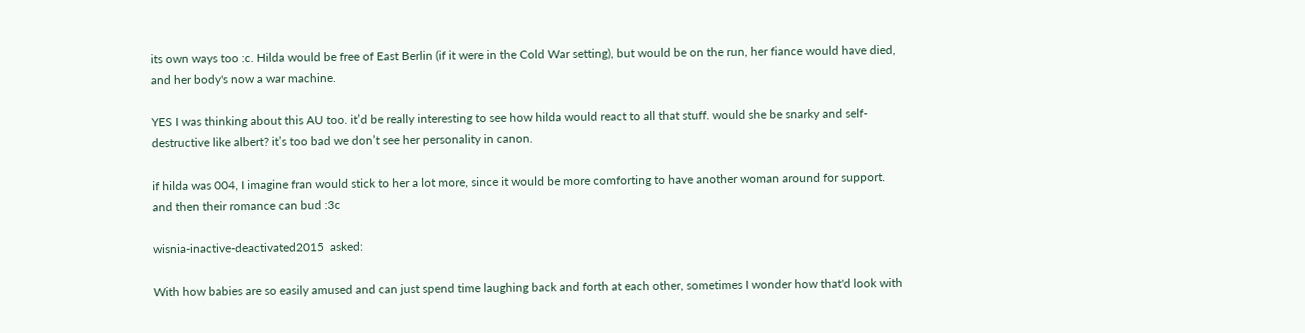its own ways too :c. Hilda would be free of East Berlin (if it were in the Cold War setting), but would be on the run, her fiance would have died, and her body's now a war machine.

YES I was thinking about this AU too. it’d be really interesting to see how hilda would react to all that stuff. would she be snarky and self-destructive like albert? it’s too bad we don’t see her personality in canon.

if hilda was 004, I imagine fran would stick to her a lot more, since it would be more comforting to have another woman around for support. and then their romance can bud :3c

wisnia-inactive-deactivated2015  asked:

With how babies are so easily amused and can just spend time laughing back and forth at each other, sometimes I wonder how that'd look with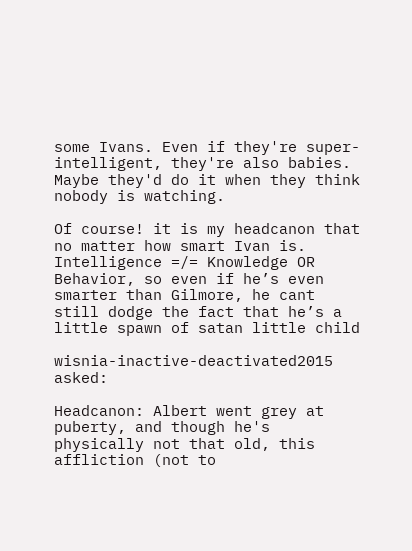some Ivans. Even if they're super-intelligent, they're also babies. Maybe they'd do it when they think nobody is watching.

Of course! it is my headcanon that no matter how smart Ivan is. Intelligence =/= Knowledge OR Behavior, so even if he’s even smarter than Gilmore, he cant still dodge the fact that he’s a little spawn of satan little child

wisnia-inactive-deactivated2015  asked:

Headcanon: Albert went grey at puberty, and though he's physically not that old, this affliction (not to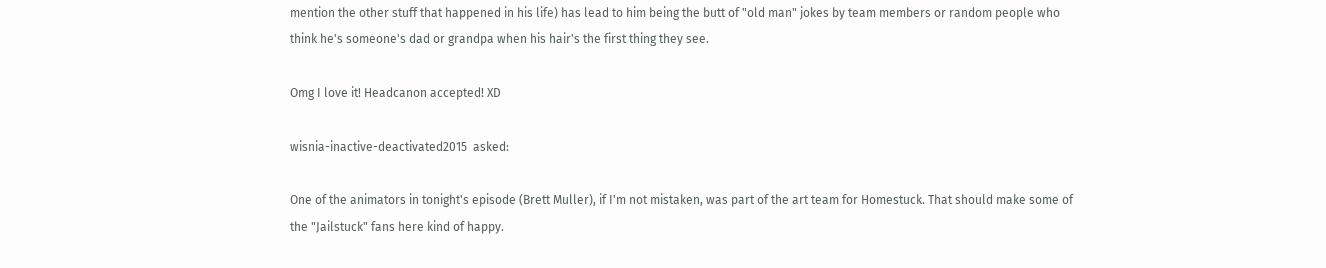mention the other stuff that happened in his life) has lead to him being the butt of "old man" jokes by team members or random people who think he's someone's dad or grandpa when his hair's the first thing they see.

Omg I love it! Headcanon accepted! XD

wisnia-inactive-deactivated2015  asked:

One of the animators in tonight's episode (Brett Muller), if I'm not mistaken, was part of the art team for Homestuck. That should make some of the "Jailstuck" fans here kind of happy.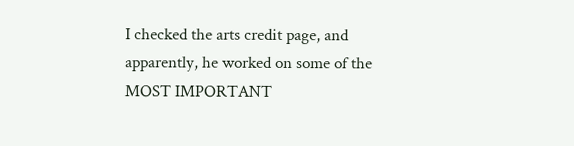I checked the arts credit page, and apparently, he worked on some of the MOST IMPORTANT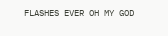FLASHES EVER OH MY GOD